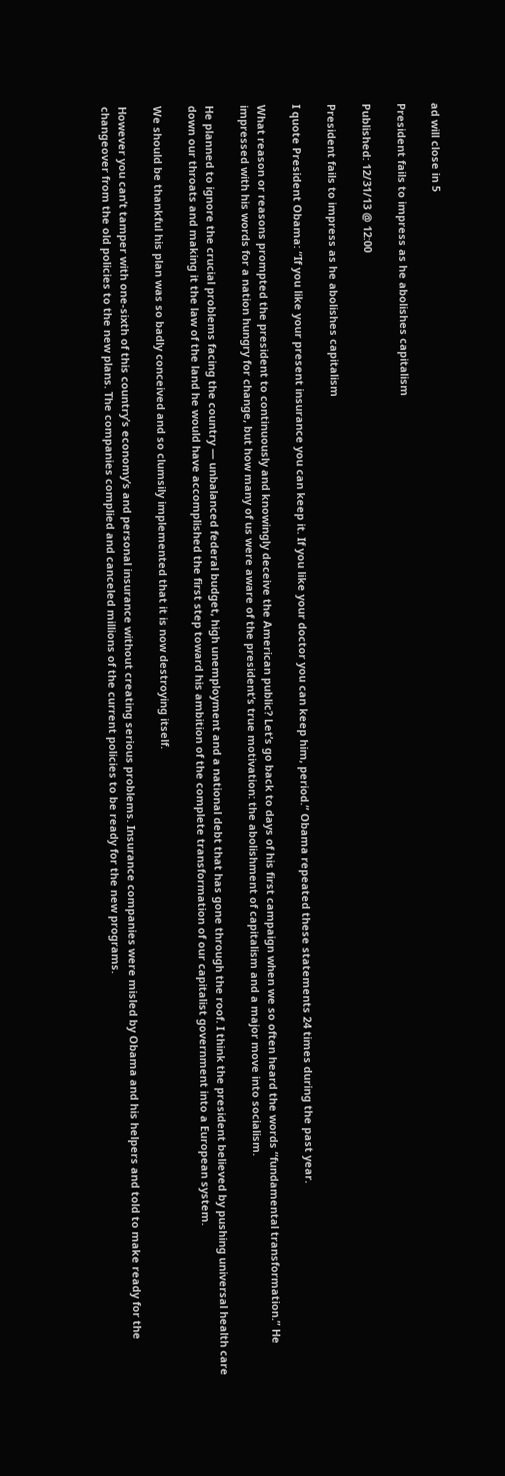ad will close in 5

President fails to impress as he abolishes capitalism

Published: 12/31/13 @ 12:00

President fails to impress as he abolishes capitalism

I quote President Obama: “If you like your present insurance you can keep it. If you like your doctor you can keep him, period.” Obama repeated these statements 24 times during the past year.

What reason or reasons prompted the president to continuously and knowingly deceive the American public? Let’s go back to days of his first campaign when we so often heard the words “fundamental transformation.” He impressed with his words for a nation hungry for change, but how many of us were aware of the president’s true motivation: the abolishment of capitalism and a major move into socialism.

He planned to ignore the crucial problems facing the country — unbalanced federal budget, high unemployment and a national debt that has gone through the roof. I think the president believed by pushing universal health care down our throats and making it the law of the land he would have accomplished the first step toward his ambition of the complete transformation of our capitalist government into a European system.

We should be thankful his plan was so badly conceived and so clumsily implemented that it is now destroying itself.

However you can’t tamper with one-sixth of this country’s economy’s and personal insurance without creating serious problems. Insurance companies were misled by Obama and his helpers and told to make ready for the changeover from the old policies to the new plans. The companies complied and canceled millions of the current policies to be ready for the new programs.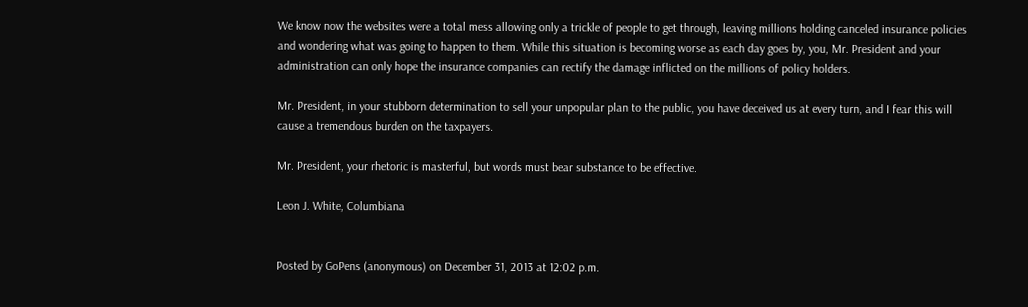We know now the websites were a total mess allowing only a trickle of people to get through, leaving millions holding canceled insurance policies and wondering what was going to happen to them. While this situation is becoming worse as each day goes by, you, Mr. President and your administration can only hope the insurance companies can rectify the damage inflicted on the millions of policy holders.

Mr. President, in your stubborn determination to sell your unpopular plan to the public, you have deceived us at every turn, and I fear this will cause a tremendous burden on the taxpayers.

Mr. President, your rhetoric is masterful, but words must bear substance to be effective.

Leon J. White, Columbiana


Posted by GoPens (anonymous) on December 31, 2013 at 12:02 p.m.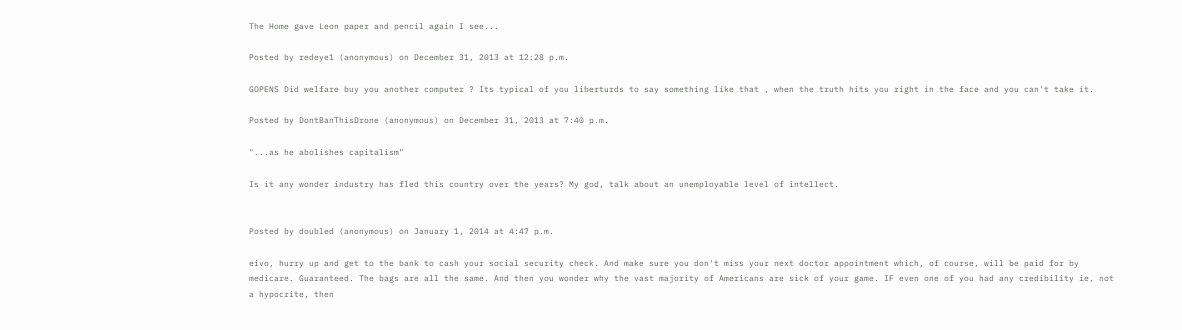The Home gave Leon paper and pencil again I see...

Posted by redeye1 (anonymous) on December 31, 2013 at 12:28 p.m.

GOPENS Did welfare buy you another computer ? Its typical of you liberturds to say something like that , when the truth hits you right in the face and you can't take it.

Posted by DontBanThisDrone (anonymous) on December 31, 2013 at 7:40 p.m.

"...as he abolishes capitalism"

Is it any wonder industry has fled this country over the years? My god, talk about an unemployable level of intellect.


Posted by doubled (anonymous) on January 1, 2014 at 4:47 p.m.

eivo, hurry up and get to the bank to cash your social security check. And make sure you don't miss your next doctor appointment which, of course, will be paid for by medicare. Guaranteed. The bags are all the same. And then you wonder why the vast majority of Americans are sick of your game. IF even one of you had any credibility ie, not a hypocrite, then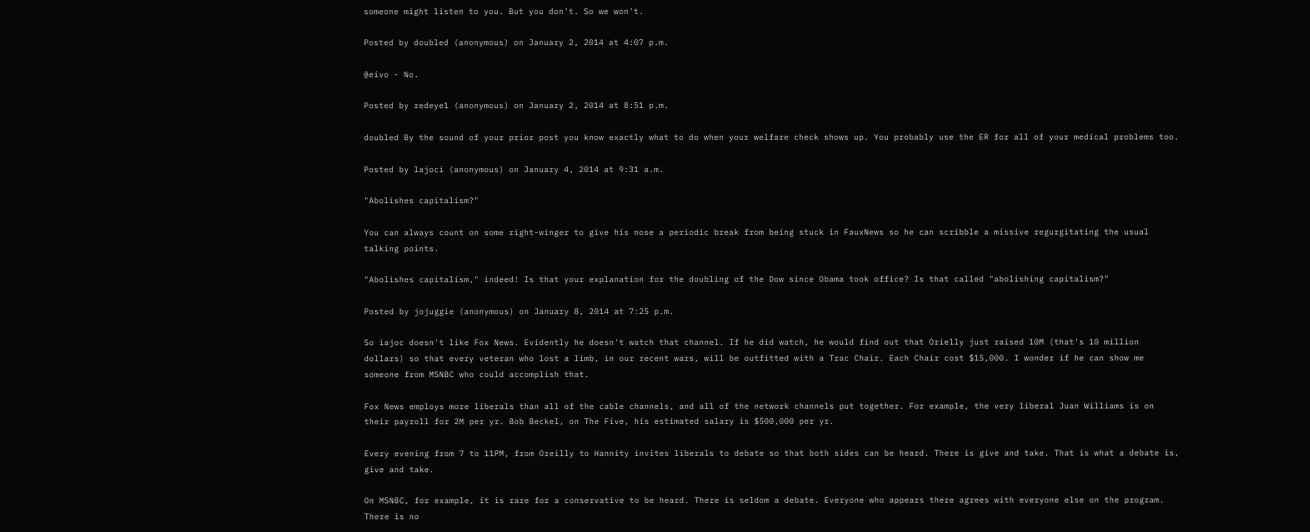someone might listen to you. But you don't. So we won't.

Posted by doubled (anonymous) on January 2, 2014 at 4:07 p.m.

@eivo - No.

Posted by redeye1 (anonymous) on January 2, 2014 at 8:51 p.m.

doubled By the sound of your prior post you know exactly what to do when your welfare check shows up. You probably use the ER for all of your medical problems too.

Posted by lajoci (anonymous) on January 4, 2014 at 9:31 a.m.

"Abolishes capitalism?"

You can always count on some right-winger to give his nose a periodic break from being stuck in FauxNews so he can scribble a missive regurgitating the usual talking points.

"Abolishes capitalism," indeed! Is that your explanation for the doubling of the Dow since Obama took office? Is that called "abolishing capitalism?"

Posted by jojuggie (anonymous) on January 8, 2014 at 7:25 p.m.

So iajoc doesn't like Fox News. Evidently he doesn't watch that channel. If he did watch, he would find out that Orielly just raised 10M (that's 10 million dollars) so that every veteran who lost a limb, in our recent wars, will be outfitted with a Trac Chair. Each Chair cost $15,000. I wonder if he can show me someone from MSNBC who could accomplish that.

Fox News employs more liberals than all of the cable channels, and all of the network channels put together. For example, the very liberal Juan Williams is on their payroll for 2M per yr. Bob Beckel, on The Five, his estimated salary is $500,000 per yr.

Every evening from 7 to 11PM, from Oreilly to Hannity invites liberals to debate so that both sides can be heard. There is give and take. That is what a debate is, give and take.

On MSNBC, for example, it is rare for a conservative to be heard. There is seldom a debate. Everyone who appears there agrees with everyone else on the program. There is no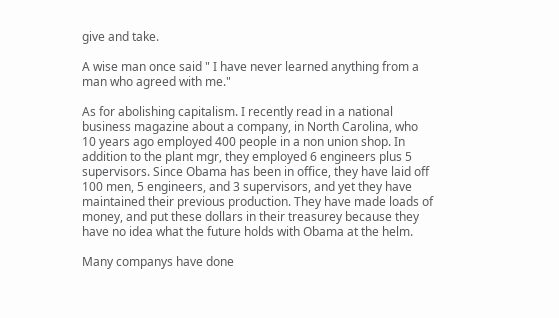give and take.

A wise man once said " I have never learned anything from a man who agreed with me."

As for abolishing capitalism. I recently read in a national business magazine about a company, in North Carolina, who 10 years ago employed 400 people in a non union shop. In addition to the plant mgr, they employed 6 engineers plus 5 supervisors. Since Obama has been in office, they have laid off 100 men, 5 engineers, and 3 supervisors, and yet they have maintained their previous production. They have made loads of money, and put these dollars in their treasurey because they have no idea what the future holds with Obama at the helm.

Many companys have done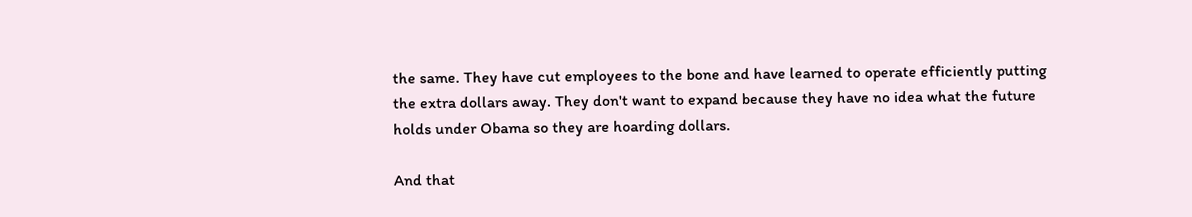the same. They have cut employees to the bone and have learned to operate efficiently putting the extra dollars away. They don't want to expand because they have no idea what the future holds under Obama so they are hoarding dollars.

And that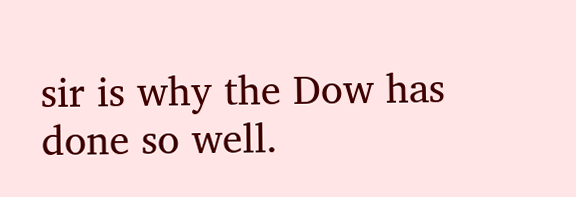sir is why the Dow has done so well.